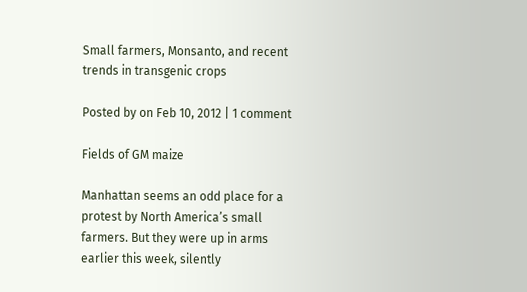Small farmers, Monsanto, and recent trends in transgenic crops

Posted by on Feb 10, 2012 | 1 comment

Fields of GM maize

Manhattan seems an odd place for a protest by North America’s small farmers. But they were up in arms earlier this week, silently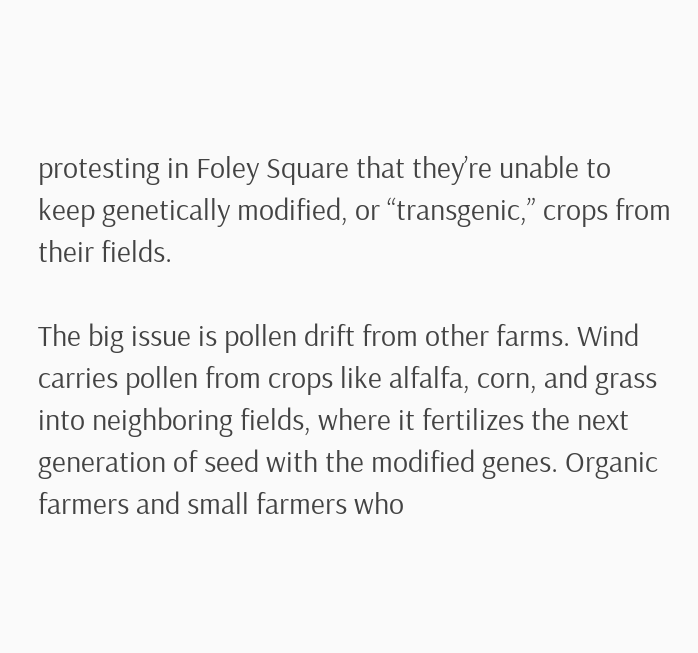protesting in Foley Square that they’re unable to keep genetically modified, or “transgenic,” crops from their fields.

The big issue is pollen drift from other farms. Wind carries pollen from crops like alfalfa, corn, and grass into neighboring fields, where it fertilizes the next generation of seed with the modified genes. Organic farmers and small farmers who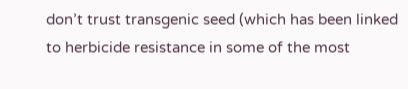don’t trust transgenic seed (which has been linked to herbicide resistance in some of the most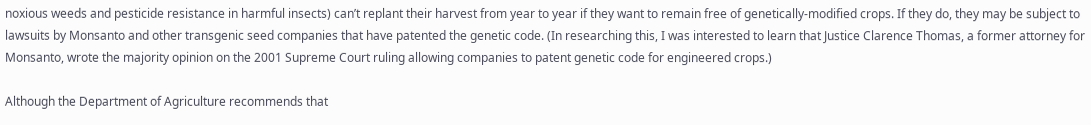noxious weeds and pesticide resistance in harmful insects) can’t replant their harvest from year to year if they want to remain free of genetically-modified crops. If they do, they may be subject to lawsuits by Monsanto and other transgenic seed companies that have patented the genetic code. (In researching this, I was interested to learn that Justice Clarence Thomas, a former attorney for Monsanto, wrote the majority opinion on the 2001 Supreme Court ruling allowing companies to patent genetic code for engineered crops.)

Although the Department of Agriculture recommends that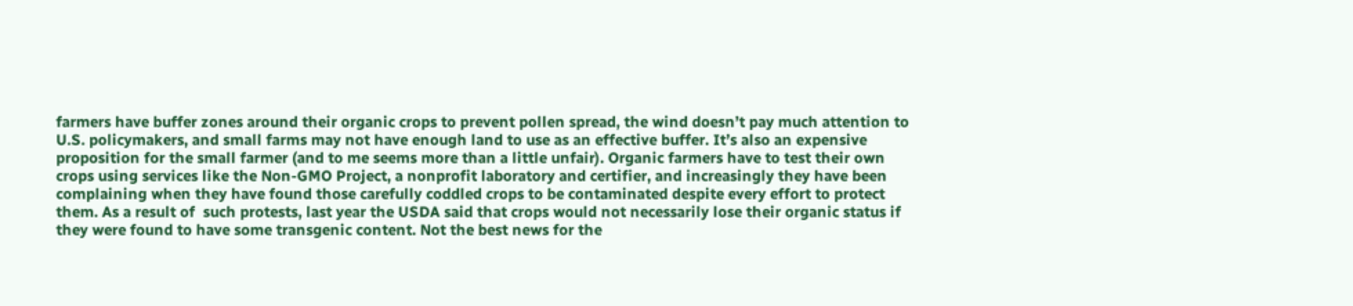farmers have buffer zones around their organic crops to prevent pollen spread, the wind doesn’t pay much attention to U.S. policymakers, and small farms may not have enough land to use as an effective buffer. It’s also an expensive proposition for the small farmer (and to me seems more than a little unfair). Organic farmers have to test their own crops using services like the Non-GMO Project, a nonprofit laboratory and certifier, and increasingly they have been complaining when they have found those carefully coddled crops to be contaminated despite every effort to protect them. As a result of  such protests, last year the USDA said that crops would not necessarily lose their organic status if they were found to have some transgenic content. Not the best news for the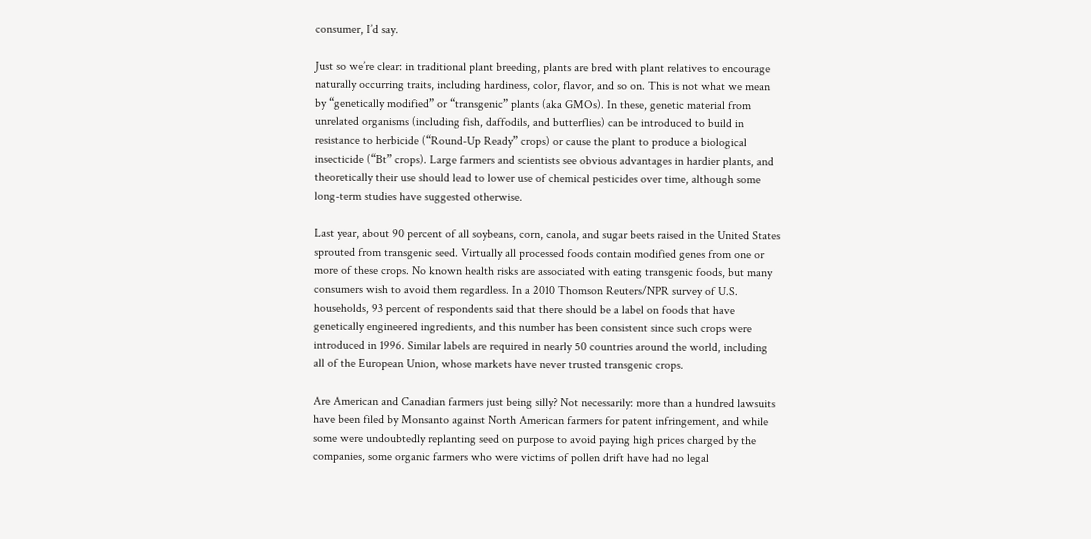consumer, I’d say.

Just so we’re clear: in traditional plant breeding, plants are bred with plant relatives to encourage naturally occurring traits, including hardiness, color, flavor, and so on. This is not what we mean by “genetically modified” or “transgenic” plants (aka GMOs). In these, genetic material from unrelated organisms (including fish, daffodils, and butterflies) can be introduced to build in resistance to herbicide (“Round-Up Ready” crops) or cause the plant to produce a biological insecticide (“Bt” crops). Large farmers and scientists see obvious advantages in hardier plants, and theoretically their use should lead to lower use of chemical pesticides over time, although some long-term studies have suggested otherwise.

Last year, about 90 percent of all soybeans, corn, canola, and sugar beets raised in the United States sprouted from transgenic seed. Virtually all processed foods contain modified genes from one or more of these crops. No known health risks are associated with eating transgenic foods, but many consumers wish to avoid them regardless. In a 2010 Thomson Reuters/NPR survey of U.S. households, 93 percent of respondents said that there should be a label on foods that have genetically engineered ingredients, and this number has been consistent since such crops were introduced in 1996. Similar labels are required in nearly 50 countries around the world, including all of the European Union, whose markets have never trusted transgenic crops.

Are American and Canadian farmers just being silly? Not necessarily: more than a hundred lawsuits have been filed by Monsanto against North American farmers for patent infringement, and while some were undoubtedly replanting seed on purpose to avoid paying high prices charged by the companies, some organic farmers who were victims of pollen drift have had no legal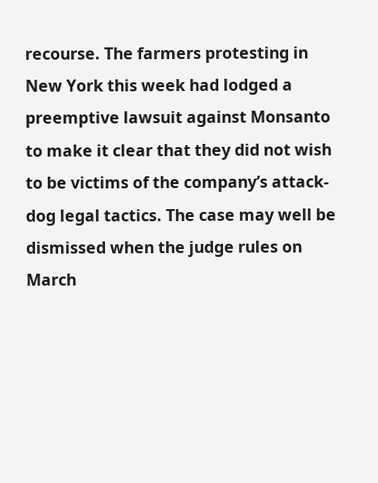recourse. The farmers protesting in New York this week had lodged a preemptive lawsuit against Monsanto to make it clear that they did not wish to be victims of the company’s attack-dog legal tactics. The case may well be dismissed when the judge rules on March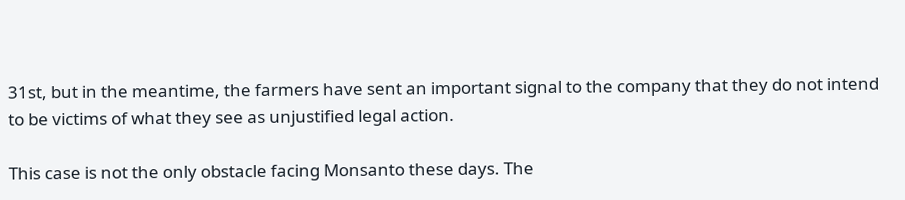31st, but in the meantime, the farmers have sent an important signal to the company that they do not intend to be victims of what they see as unjustified legal action.

This case is not the only obstacle facing Monsanto these days. The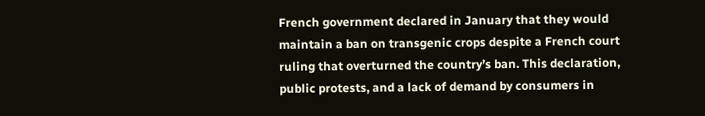French government declared in January that they would maintain a ban on transgenic crops despite a French court ruling that overturned the country’s ban. This declaration, public protests, and a lack of demand by consumers in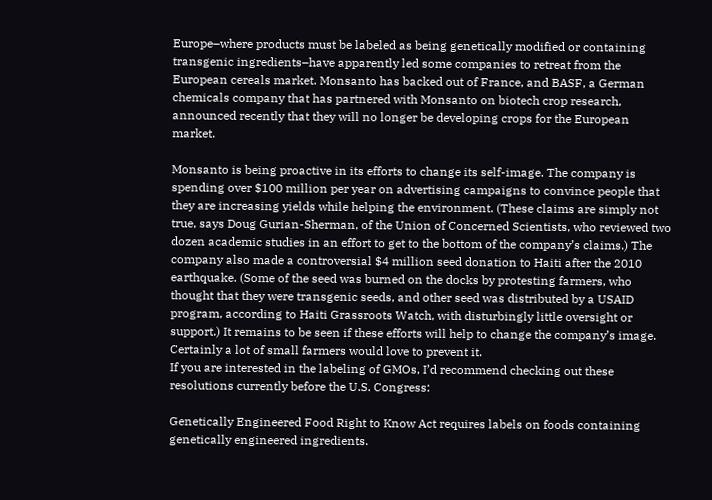Europe–where products must be labeled as being genetically modified or containing transgenic ingredients–have apparently led some companies to retreat from the European cereals market. Monsanto has backed out of France, and BASF, a German chemicals company that has partnered with Monsanto on biotech crop research, announced recently that they will no longer be developing crops for the European market.

Monsanto is being proactive in its efforts to change its self-image. The company is spending over $100 million per year on advertising campaigns to convince people that they are increasing yields while helping the environment. (These claims are simply not true, says Doug Gurian-Sherman, of the Union of Concerned Scientists, who reviewed two dozen academic studies in an effort to get to the bottom of the company’s claims.) The company also made a controversial $4 million seed donation to Haiti after the 2010 earthquake. (Some of the seed was burned on the docks by protesting farmers, who thought that they were transgenic seeds, and other seed was distributed by a USAID program, according to Haiti Grassroots Watch, with disturbingly little oversight or support.) It remains to be seen if these efforts will help to change the company’s image. Certainly a lot of small farmers would love to prevent it.
If you are interested in the labeling of GMOs, I’d recommend checking out these resolutions currently before the U.S. Congress:

Genetically Engineered Food Right to Know Act requires labels on foods containing genetically engineered ingredients.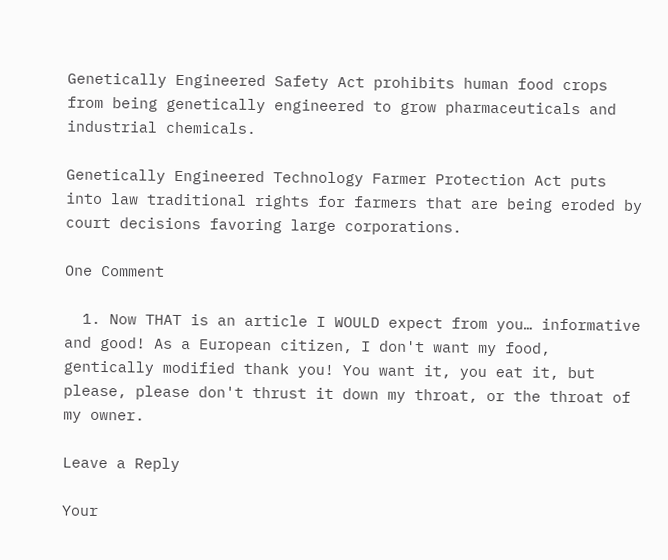Genetically Engineered Safety Act prohibits human food crops from being genetically engineered to grow pharmaceuticals and industrial chemicals.

Genetically Engineered Technology Farmer Protection Act puts into law traditional rights for farmers that are being eroded by court decisions favoring large corporations.

One Comment

  1. Now THAT is an article I WOULD expect from you… informative and good! As a European citizen, I don't want my food, gentically modified thank you! You want it, you eat it, but please, please don't thrust it down my throat, or the throat of my owner.

Leave a Reply

Your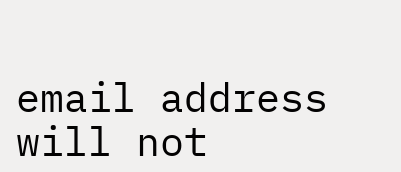email address will not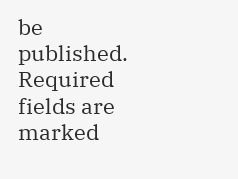be published. Required fields are marked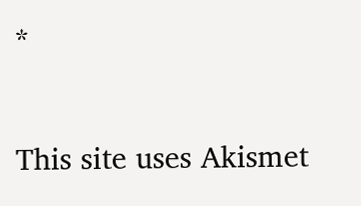*

This site uses Akismet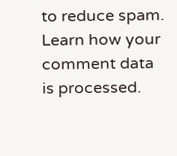to reduce spam. Learn how your comment data is processed.